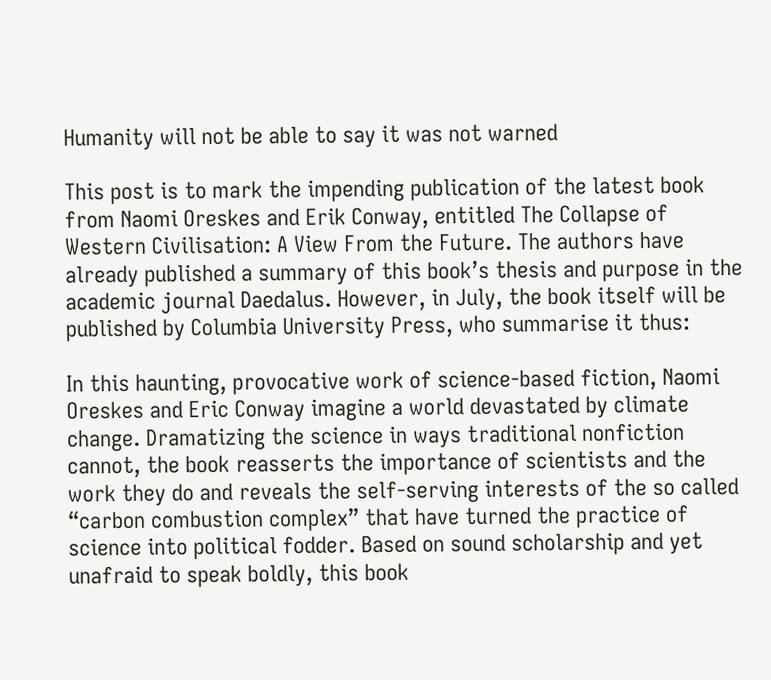Humanity will not be able to say it was not warned

This post is to mark the impending publication of the latest book from Naomi Oreskes and Erik Conway, entitled The Collapse of Western Civilisation: A View From the Future. The authors have already published a summary of this book’s thesis and purpose in the academic journal Daedalus. However, in July, the book itself will be published by Columbia University Press, who summarise it thus:

In this haunting, provocative work of science-based fiction, Naomi Oreskes and Eric Conway imagine a world devastated by climate change. Dramatizing the science in ways traditional nonfiction cannot, the book reasserts the importance of scientists and the work they do and reveals the self-serving interests of the so called “carbon combustion complex” that have turned the practice of science into political fodder. Based on sound scholarship and yet unafraid to speak boldly, this book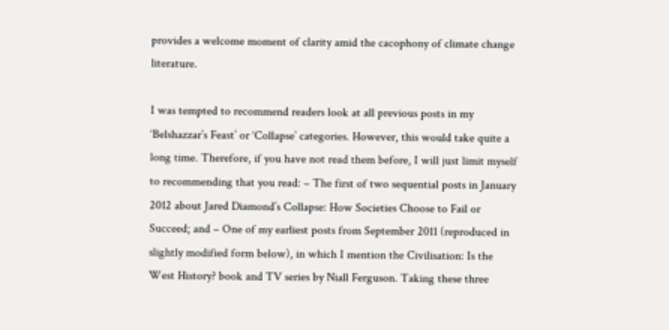provides a welcome moment of clarity amid the cacophony of climate change literature.

I was tempted to recommend readers look at all previous posts in my ‘Belshazzar’s Feast’ or ‘Collapse’ categories. However, this would take quite a long time. Therefore, if you have not read them before, I will just limit myself to recommending that you read: – The first of two sequential posts in January 2012 about Jared Diamond’s Collapse: How Societies Choose to Fail or Succeed; and – One of my earliest posts from September 2011 (reproduced in slightly modified form below), in which I mention the Civilisation: Is the West History? book and TV series by Niall Ferguson. Taking these three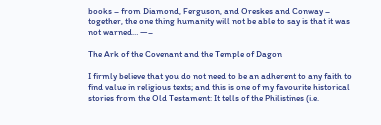books – from Diamond, Ferguson, and Oreskes and Conway – together, the one thing humanity will not be able to say is that it was not warned… —–

The Ark of the Covenant and the Temple of Dagon

I firmly believe that you do not need to be an adherent to any faith to find value in religious texts; and this is one of my favourite historical stories from the Old Testament: It tells of the Philistines (i.e.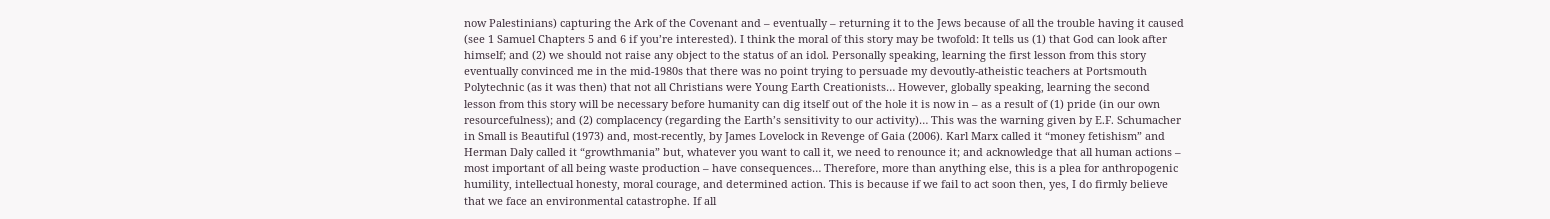now Palestinians) capturing the Ark of the Covenant and – eventually – returning it to the Jews because of all the trouble having it caused (see 1 Samuel Chapters 5 and 6 if you’re interested). I think the moral of this story may be twofold: It tells us (1) that God can look after himself; and (2) we should not raise any object to the status of an idol. Personally speaking, learning the first lesson from this story eventually convinced me in the mid-1980s that there was no point trying to persuade my devoutly-atheistic teachers at Portsmouth Polytechnic (as it was then) that not all Christians were Young Earth Creationists… However, globally speaking, learning the second lesson from this story will be necessary before humanity can dig itself out of the hole it is now in – as a result of (1) pride (in our own resourcefulness); and (2) complacency (regarding the Earth’s sensitivity to our activity)… This was the warning given by E.F. Schumacher in Small is Beautiful (1973) and, most-recently, by James Lovelock in Revenge of Gaia (2006). Karl Marx called it “money fetishism” and Herman Daly called it “growthmania” but, whatever you want to call it, we need to renounce it; and acknowledge that all human actions – most important of all being waste production – have consequences… Therefore, more than anything else, this is a plea for anthropogenic humility, intellectual honesty, moral courage, and determined action. This is because if we fail to act soon then, yes, I do firmly believe that we face an environmental catastrophe. If all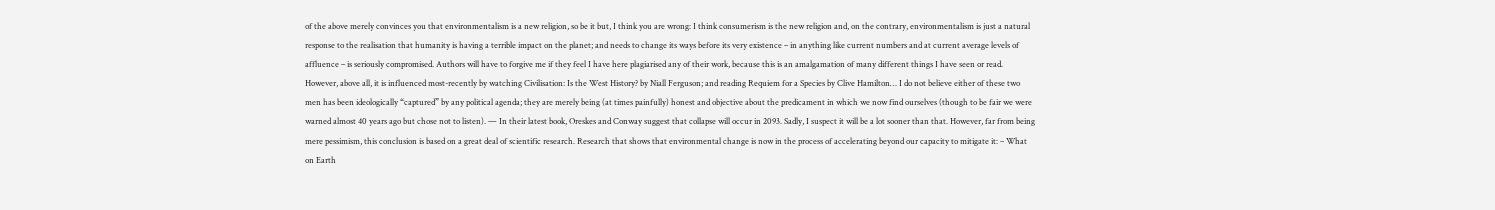of the above merely convinces you that environmentalism is a new religion, so be it but, I think you are wrong: I think consumerism is the new religion and, on the contrary, environmentalism is just a natural response to the realisation that humanity is having a terrible impact on the planet; and needs to change its ways before its very existence – in anything like current numbers and at current average levels of affluence – is seriously compromised. Authors will have to forgive me if they feel I have here plagiarised any of their work, because this is an amalgamation of many different things I have seen or read. However, above all, it is influenced most-recently by watching Civilisation: Is the West History? by Niall Ferguson; and reading Requiem for a Species by Clive Hamilton… I do not believe either of these two men has been ideologically “captured” by any political agenda; they are merely being (at times painfully) honest and objective about the predicament in which we now find ourselves (though to be fair we were warned almost 40 years ago but chose not to listen). — In their latest book, Oreskes and Conway suggest that collapse will occur in 2093. Sadly, I suspect it will be a lot sooner than that. However, far from being mere pessimism, this conclusion is based on a great deal of scientific research. Research that shows that environmental change is now in the process of accelerating beyond our capacity to mitigate it: – What on Earth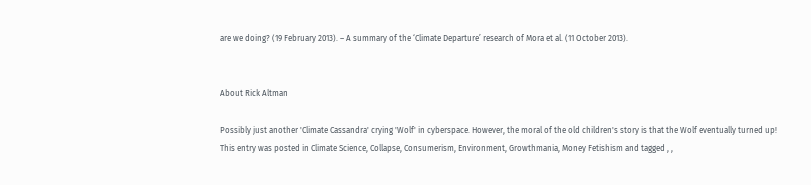are we doing? (19 February 2013). – A summary of the ‘Climate Departure’ research of Mora et al. (11 October 2013).


About Rick Altman

Possibly just another 'Climate Cassandra' crying 'Wolf' in cyberspace. However, the moral of the old children's story is that the Wolf eventually turned up!
This entry was posted in Climate Science, Collapse, Consumerism, Environment, Growthmania, Money Fetishism and tagged , ,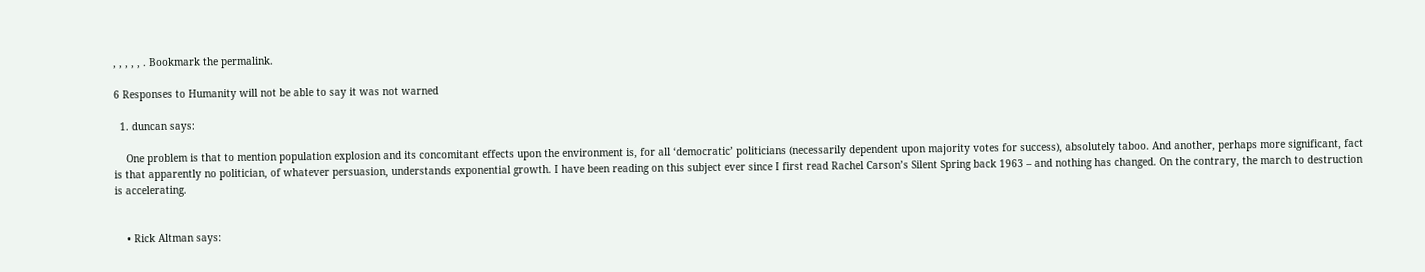, , , , , . Bookmark the permalink.

6 Responses to Humanity will not be able to say it was not warned

  1. duncan says:

    One problem is that to mention population explosion and its concomitant effects upon the environment is, for all ‘democratic’ politicians (necessarily dependent upon majority votes for success), absolutely taboo. And another, perhaps more significant, fact is that apparently no politician, of whatever persuasion, understands exponential growth. I have been reading on this subject ever since I first read Rachel Carson’s Silent Spring back 1963 – and nothing has changed. On the contrary, the march to destruction is accelerating.


    • Rick Altman says: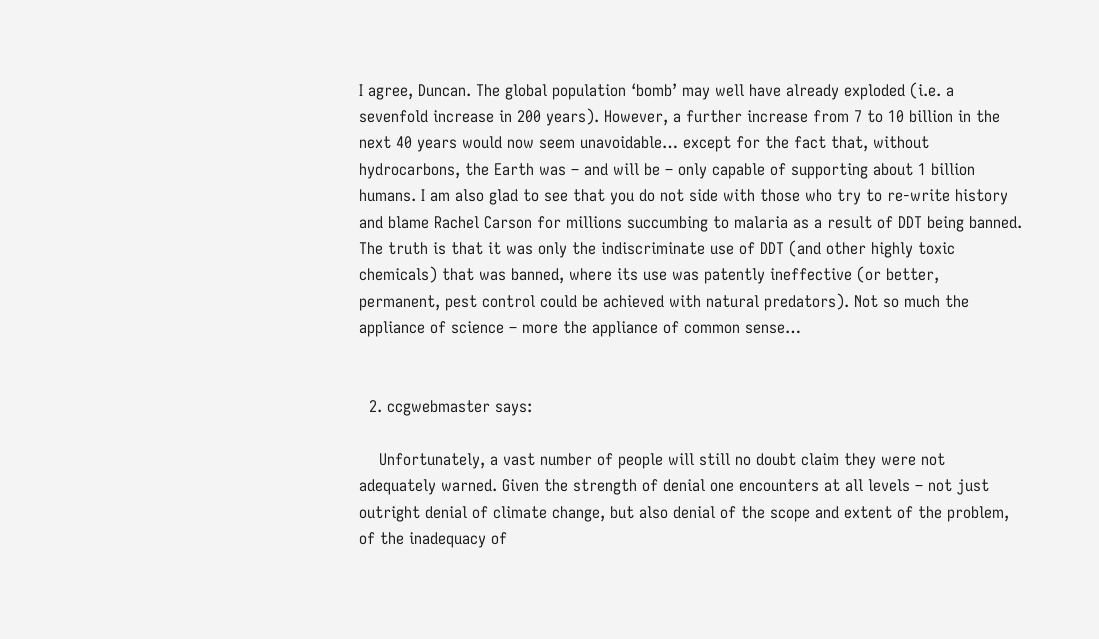I agree, Duncan. The global population ‘bomb’ may well have already exploded (i.e. a sevenfold increase in 200 years). However, a further increase from 7 to 10 billion in the next 40 years would now seem unavoidable… except for the fact that, without hydrocarbons, the Earth was – and will be – only capable of supporting about 1 billion humans. I am also glad to see that you do not side with those who try to re-write history and blame Rachel Carson for millions succumbing to malaria as a result of DDT being banned. The truth is that it was only the indiscriminate use of DDT (and other highly toxic chemicals) that was banned, where its use was patently ineffective (or better, permanent, pest control could be achieved with natural predators). Not so much the appliance of science – more the appliance of common sense…


  2. ccgwebmaster says:

    Unfortunately, a vast number of people will still no doubt claim they were not adequately warned. Given the strength of denial one encounters at all levels – not just outright denial of climate change, but also denial of the scope and extent of the problem, of the inadequacy of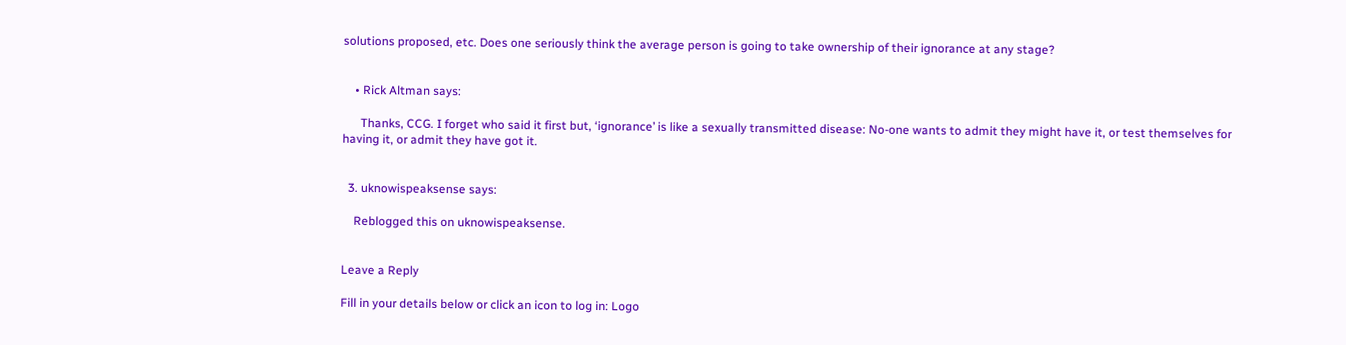solutions proposed, etc. Does one seriously think the average person is going to take ownership of their ignorance at any stage?


    • Rick Altman says:

      Thanks, CCG. I forget who said it first but, ‘ignorance’ is like a sexually transmitted disease: No-one wants to admit they might have it, or test themselves for having it, or admit they have got it.


  3. uknowispeaksense says:

    Reblogged this on uknowispeaksense.


Leave a Reply

Fill in your details below or click an icon to log in: Logo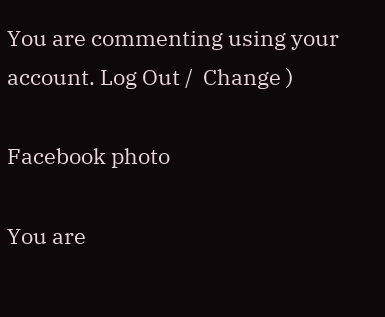You are commenting using your account. Log Out /  Change )

Facebook photo

You are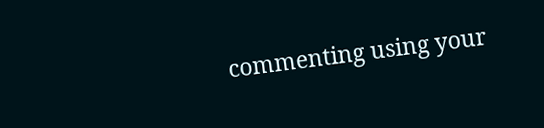commenting using your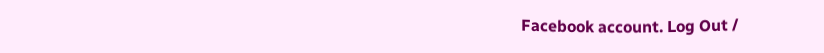Facebook account. Log Out /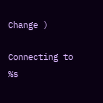Change )

Connecting to %s